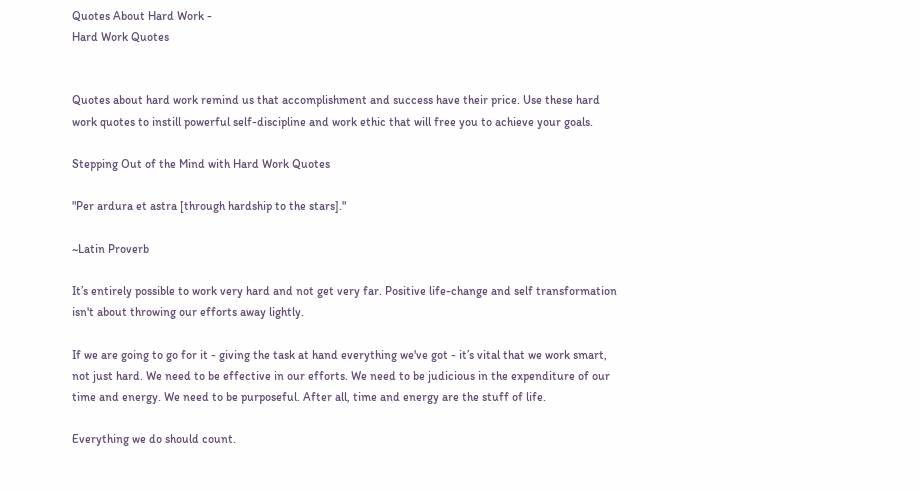Quotes About Hard Work -
Hard Work Quotes


Quotes about hard work remind us that accomplishment and success have their price. Use these hard work quotes to instill powerful self-discipline and work ethic that will free you to achieve your goals.

Stepping Out of the Mind with Hard Work Quotes

"Per ardura et astra [through hardship to the stars]."

~Latin Proverb

It’s entirely possible to work very hard and not get very far. Positive life-change and self transformation isn't about throwing our efforts away lightly.

If we are going to go for it - giving the task at hand everything we've got - it’s vital that we work smart, not just hard. We need to be effective in our efforts. We need to be judicious in the expenditure of our time and energy. We need to be purposeful. After all, time and energy are the stuff of life.

Everything we do should count.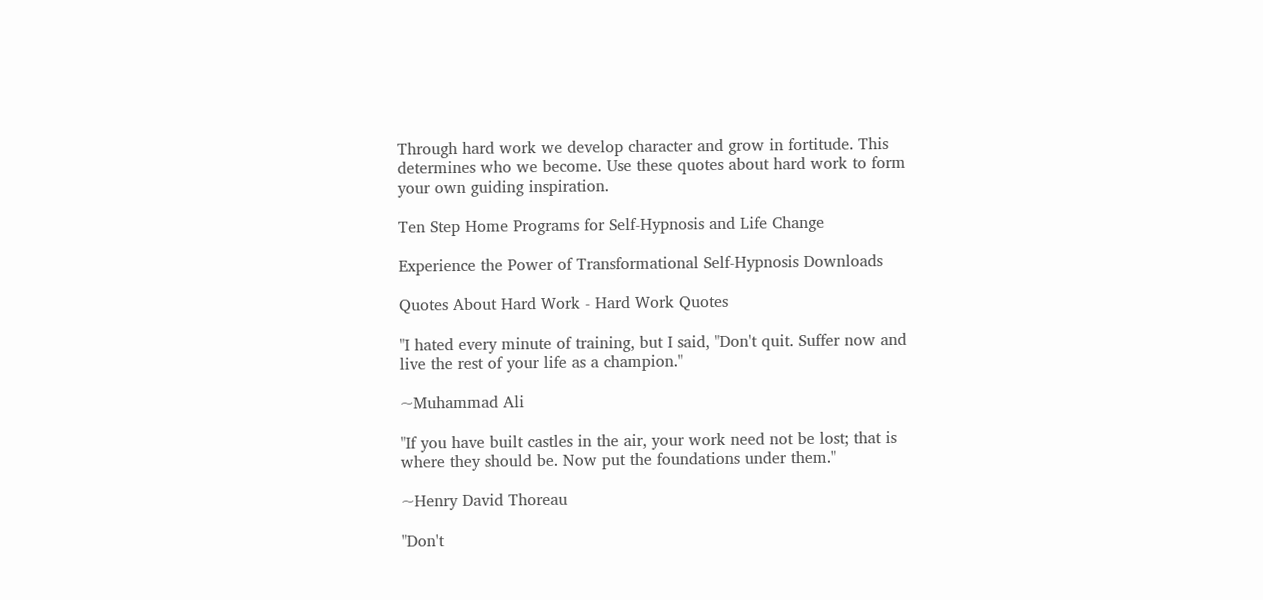Through hard work we develop character and grow in fortitude. This determines who we become. Use these quotes about hard work to form your own guiding inspiration.

Ten Step Home Programs for Self-Hypnosis and Life Change

Experience the Power of Transformational Self-Hypnosis Downloads

Quotes About Hard Work - Hard Work Quotes

"I hated every minute of training, but I said, "Don't quit. Suffer now and live the rest of your life as a champion."

~Muhammad Ali

"If you have built castles in the air, your work need not be lost; that is where they should be. Now put the foundations under them."

~Henry David Thoreau

"Don't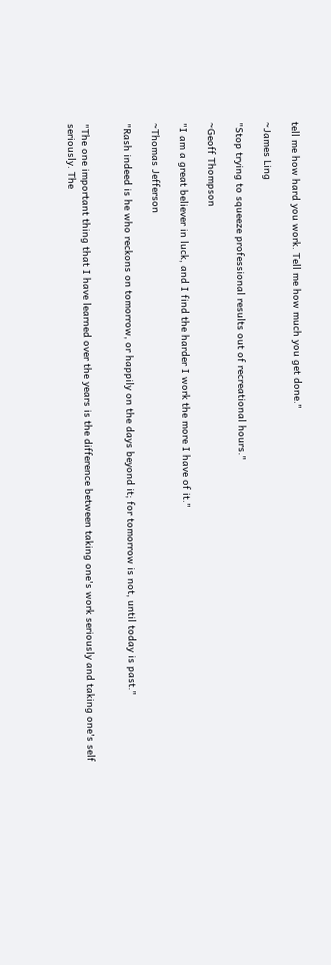tell me how hard you work. Tell me how much you get done."

~James Ling

"Stop trying to squeeze professional results out of recreational hours."

~Geoff Thompson

"I am a great believer in luck, and I find the harder I work the more I have of it."

~Thomas Jefferson

"Rash indeed is he who reckons on tomorrow, or happily on the days beyond it; for tomorrow is not, until today is past."


"The one important thing that I have learned over the years is the difference between taking one's work seriously and taking one's self seriously. The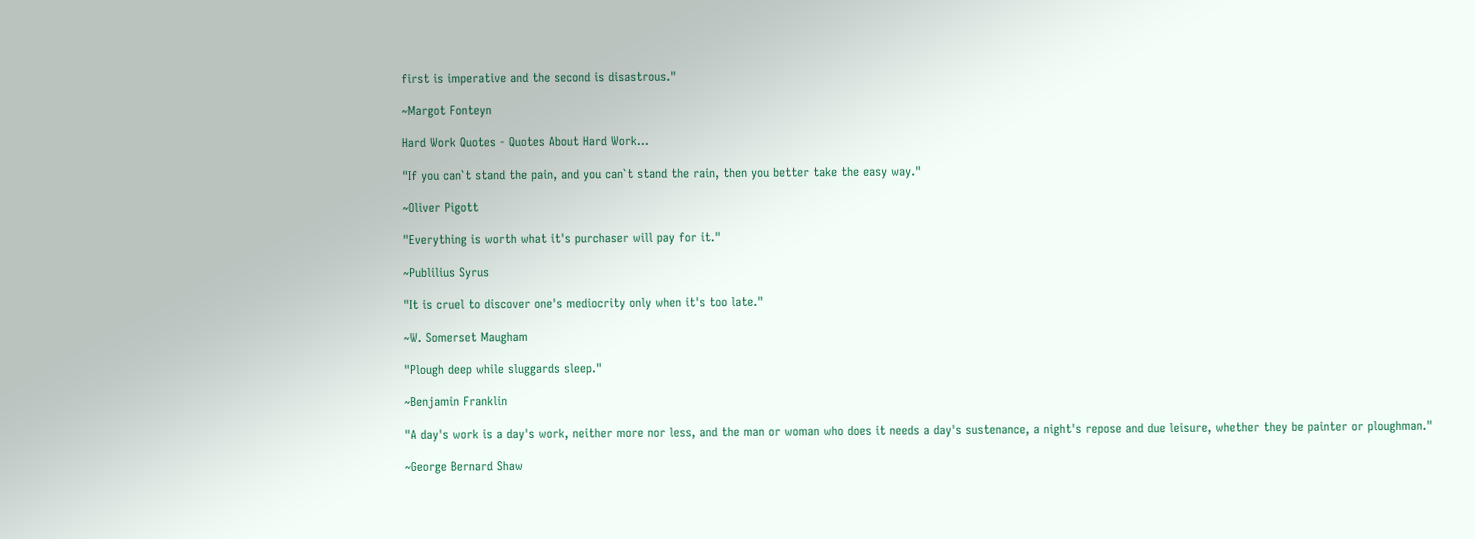first is imperative and the second is disastrous."

~Margot Fonteyn

Hard Work Quotes - Quotes About Hard Work...

"If you can`t stand the pain, and you can`t stand the rain, then you better take the easy way."

~Oliver Pigott

"Everything is worth what it's purchaser will pay for it."

~Publilius Syrus

"It is cruel to discover one's mediocrity only when it's too late."

~W. Somerset Maugham

"Plough deep while sluggards sleep."

~Benjamin Franklin

"A day's work is a day's work, neither more nor less, and the man or woman who does it needs a day's sustenance, a night's repose and due leisure, whether they be painter or ploughman."

~George Bernard Shaw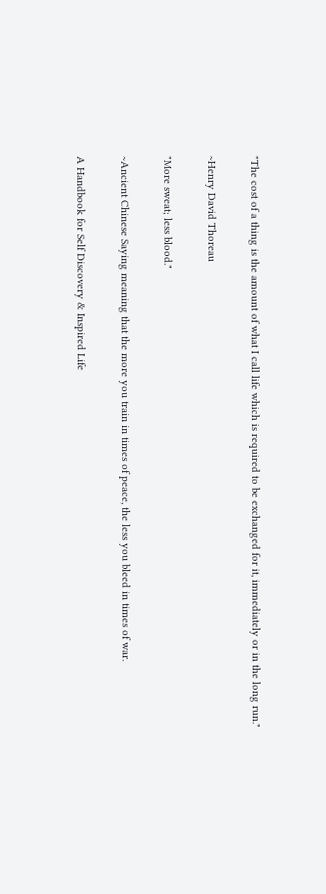"The cost of a thing is the amount of what I call life which is required to be exchanged for it, immediately or in the long run."

~Henry David Thoreau

"More sweat; less blood."

~Ancient Chinese Saying meaning that the more you train in times of peace, the less you bleed in times of war.

A Handbook for Self Discovery & Inspired Life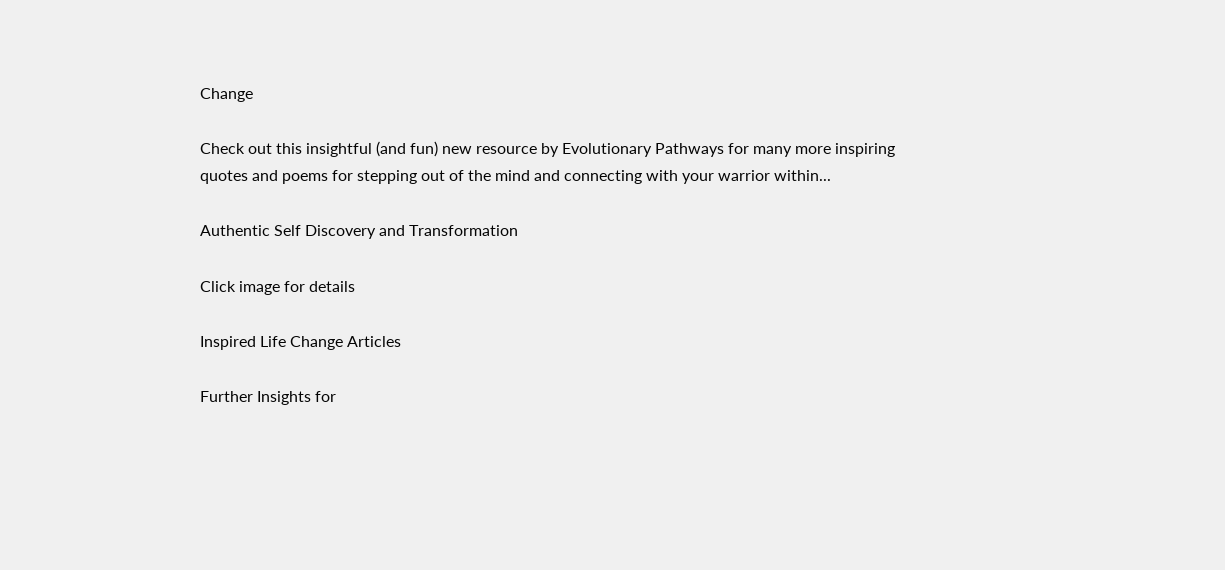Change

Check out this insightful (and fun) new resource by Evolutionary Pathways for many more inspiring quotes and poems for stepping out of the mind and connecting with your warrior within...

Authentic Self Discovery and Transformation

Click image for details

Inspired Life Change Articles

Further Insights for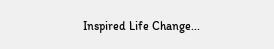Inspired Life Change...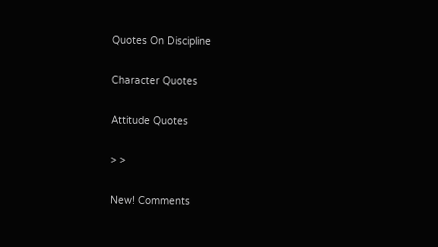Quotes On Discipline

Character Quotes

Attitude Quotes

> >

New! Comments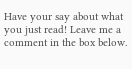Have your say about what you just read! Leave me a comment in the box below.